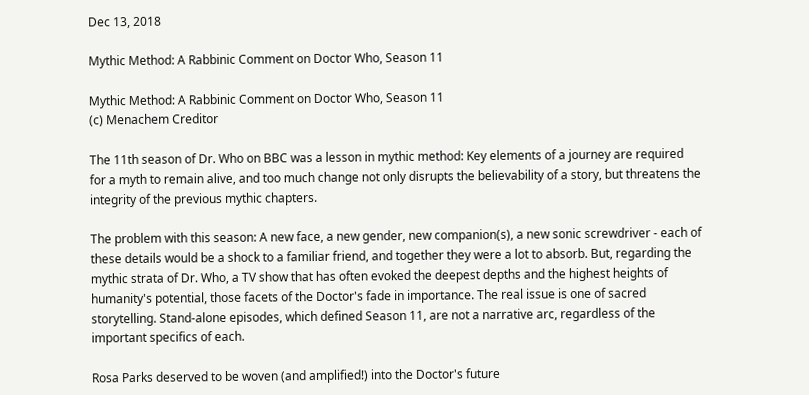Dec 13, 2018

Mythic Method: A Rabbinic Comment on Doctor Who, Season 11

Mythic Method: A Rabbinic Comment on Doctor Who, Season 11
(c) Menachem Creditor

The 11th season of Dr. Who on BBC was a lesson in mythic method: Key elements of a journey are required for a myth to remain alive, and too much change not only disrupts the believability of a story, but threatens the integrity of the previous mythic chapters.

The problem with this season: A new face, a new gender, new companion(s), a new sonic screwdriver - each of these details would be a shock to a familiar friend, and together they were a lot to absorb. But, regarding the mythic strata of Dr. Who, a TV show that has often evoked the deepest depths and the highest heights of humanity's potential, those facets of the Doctor's fade in importance. The real issue is one of sacred storytelling. Stand-alone episodes, which defined Season 11, are not a narrative arc, regardless of the important specifics of each.

Rosa Parks deserved to be woven (and amplified!) into the Doctor's future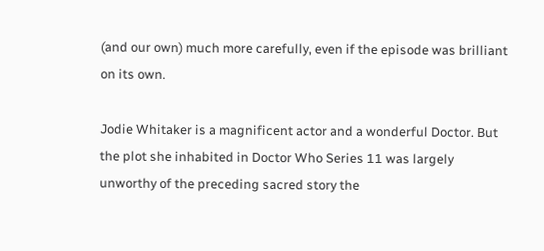(and our own) much more carefully, even if the episode was brilliant on its own.

Jodie Whitaker is a magnificent actor and a wonderful Doctor. But the plot she inhabited in Doctor Who Series 11 was largely unworthy of the preceding sacred story the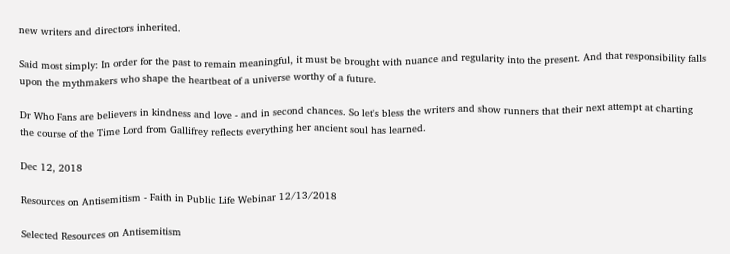new writers and directors inherited.

Said most simply: In order for the past to remain meaningful, it must be brought with nuance and regularity into the present. And that responsibility falls upon the mythmakers who shape the heartbeat of a universe worthy of a future.

Dr Who Fans are believers in kindness and love - and in second chances. So let's bless the writers and show runners that their next attempt at charting the course of the Time Lord from Gallifrey reflects everything her ancient soul has learned.

Dec 12, 2018

Resources on Antisemitism - Faith in Public Life Webinar 12/13/2018

Selected Resources on Antisemitism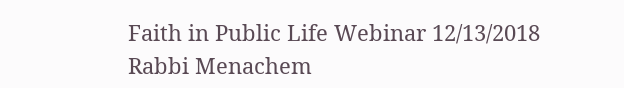Faith in Public Life Webinar 12/13/2018
Rabbi Menachem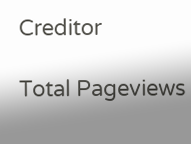Creditor

Total Pageviews